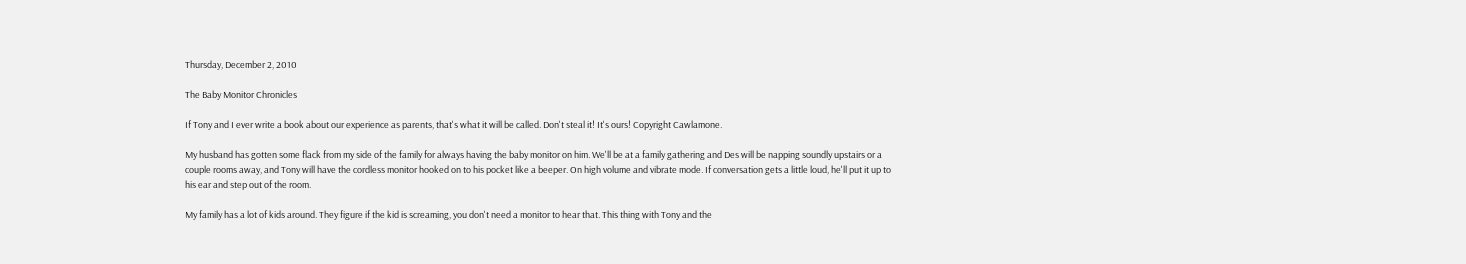Thursday, December 2, 2010

The Baby Monitor Chronicles

If Tony and I ever write a book about our experience as parents, that's what it will be called. Don't steal it! It's ours! Copyright Cawlamone.

My husband has gotten some flack from my side of the family for always having the baby monitor on him. We'll be at a family gathering and Des will be napping soundly upstairs or a couple rooms away, and Tony will have the cordless monitor hooked on to his pocket like a beeper. On high volume and vibrate mode. If conversation gets a little loud, he'll put it up to his ear and step out of the room.

My family has a lot of kids around. They figure if the kid is screaming, you don't need a monitor to hear that. This thing with Tony and the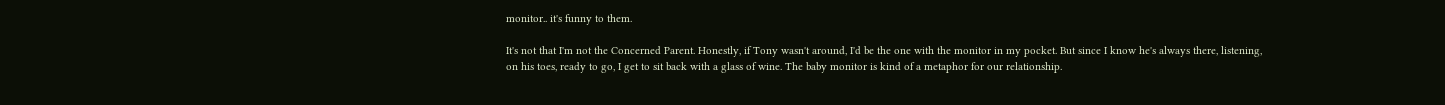monitor.. it's funny to them.

It's not that I'm not the Concerned Parent. Honestly, if Tony wasn't around, I'd be the one with the monitor in my pocket. But since I know he's always there, listening, on his toes, ready to go, I get to sit back with a glass of wine. The baby monitor is kind of a metaphor for our relationship.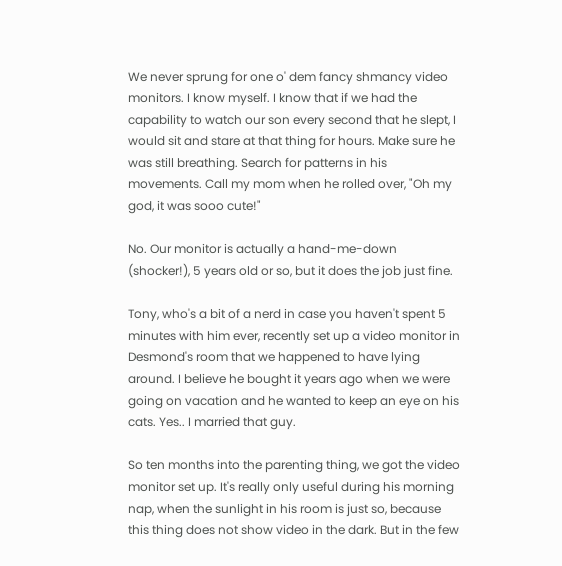We never sprung for one o' dem fancy shmancy video monitors. I know myself. I know that if we had the capability to watch our son every second that he slept, I would sit and stare at that thing for hours. Make sure he was still breathing. Search for patterns in his movements. Call my mom when he rolled over, "Oh my god, it was sooo cute!"

No. Our monitor is actually a hand-me-down (shocker!), 5 years old or so, but it does the job just fine.

Tony, who's a bit of a nerd in case you haven't spent 5 minutes with him ever, recently set up a video monitor in Desmond's room that we happened to have lying around. I believe he bought it years ago when we were going on vacation and he wanted to keep an eye on his cats. Yes.. I married that guy.

So ten months into the parenting thing, we got the video monitor set up. It's really only useful during his morning nap, when the sunlight in his room is just so, because this thing does not show video in the dark. But in the few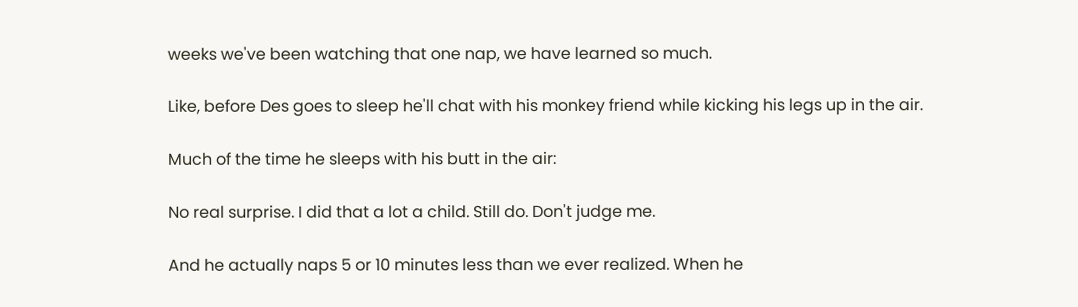weeks we've been watching that one nap, we have learned so much.

Like, before Des goes to sleep he'll chat with his monkey friend while kicking his legs up in the air.

Much of the time he sleeps with his butt in the air:

No real surprise. I did that a lot a child. Still do. Don't judge me.

And he actually naps 5 or 10 minutes less than we ever realized. When he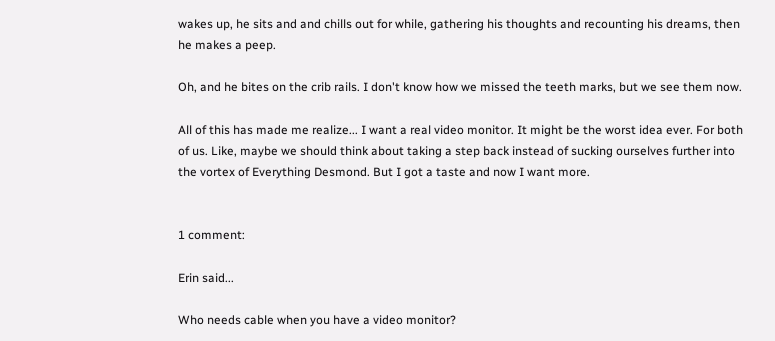wakes up, he sits and and chills out for while, gathering his thoughts and recounting his dreams, then he makes a peep.

Oh, and he bites on the crib rails. I don't know how we missed the teeth marks, but we see them now.

All of this has made me realize... I want a real video monitor. It might be the worst idea ever. For both of us. Like, maybe we should think about taking a step back instead of sucking ourselves further into the vortex of Everything Desmond. But I got a taste and now I want more.


1 comment:

Erin said...

Who needs cable when you have a video monitor?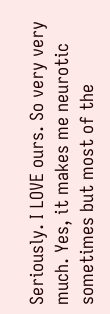Seriously. I LOVE ours. So very very much. Yes, it makes me neurotic sometimes but most of the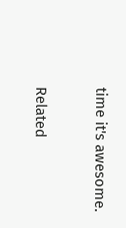time it's awesome.

Related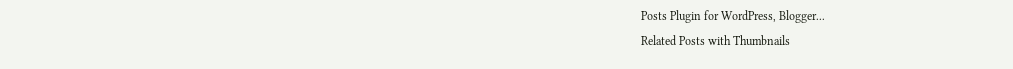Posts Plugin for WordPress, Blogger...
Related Posts with Thumbnails